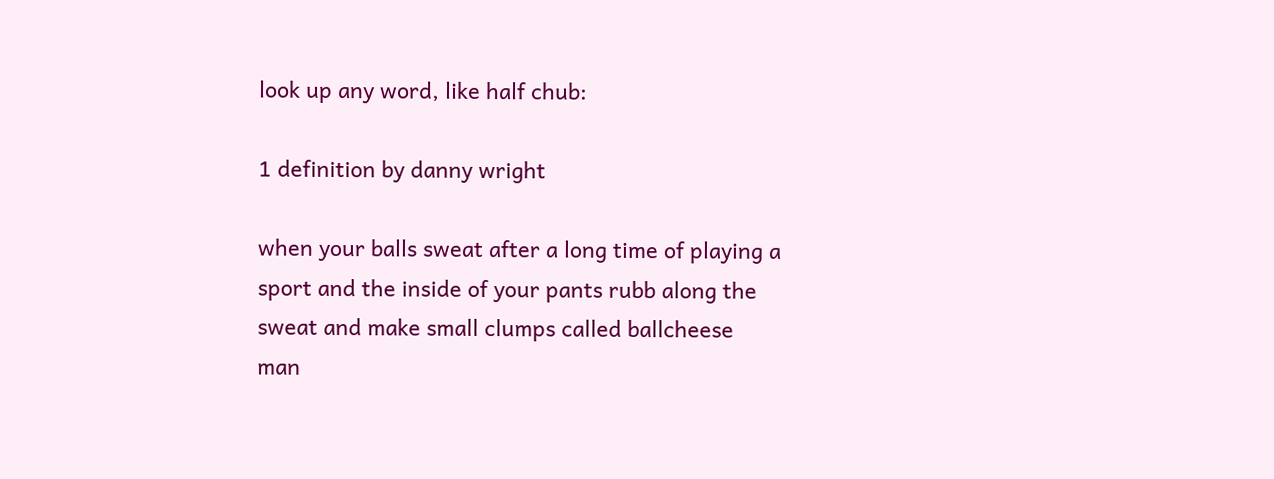look up any word, like half chub:

1 definition by danny wright

when your balls sweat after a long time of playing a sport and the inside of your pants rubb along the sweat and make small clumps called ballcheese
man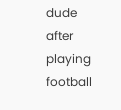dude after playing football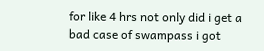for like 4 hrs not only did i get a bad case of swampass i got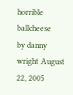horrible ballcheese
by danny wright August 22, 2005